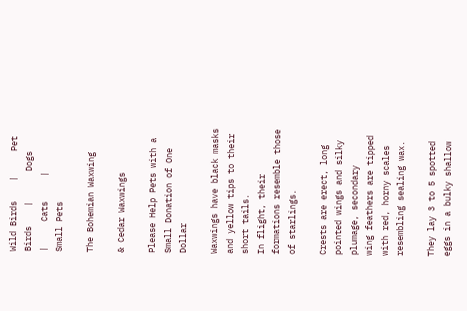Wild Birds    |     Pet Birds    |      Dogs     |     Cats     |     Small Pets

The Bohemian Waxwing

& Cedar Waxwings

Please Help Pets with a Small Donation of One Dollar

Waxwings have black masks and yellow tips to their short tails.
In flight, their formations resemble those of starlings.

Crests are erect, long pointed wings and silky plumage, secondary
wing feathers are tipped with red, horny scales resembling sealing wax.

They lay 3 to 5 spotted eggs in a bulky shallow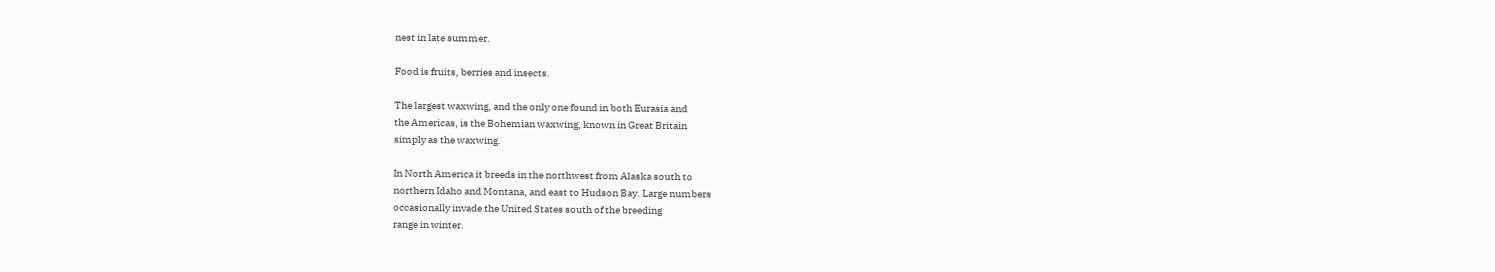nest in late summer.

Food is fruits, berries and insects.

The largest waxwing, and the only one found in both Eurasia and
the Americas, is the Bohemian waxwing, known in Great Britain
simply as the waxwing.

In North America it breeds in the northwest from Alaska south to
northern Idaho and Montana, and east to Hudson Bay. Large numbers
occasionally invade the United States south of the breeding
range in winter.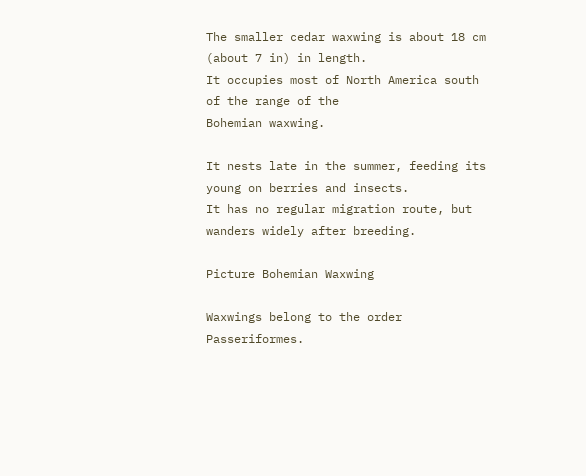The smaller cedar waxwing is about 18 cm (about 7 in) in length.
It occupies most of North America south of the range of the
Bohemian waxwing.

It nests late in the summer, feeding its young on berries and insects.
It has no regular migration route, but wanders widely after breeding.

Picture Bohemian Waxwing

Waxwings belong to the order Passeriformes.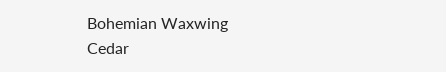Bohemian Waxwing
Cedar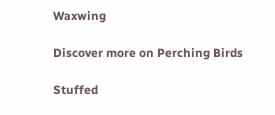Waxwing

Discover more on Perching Birds

Stuffed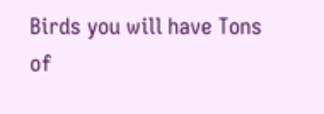Birds you will have Tons of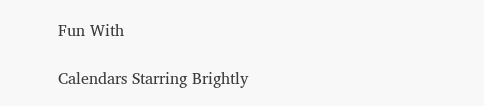Fun With

Calendars Starring Brightly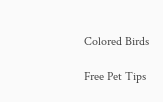Colored Birds

Free Pet Tips